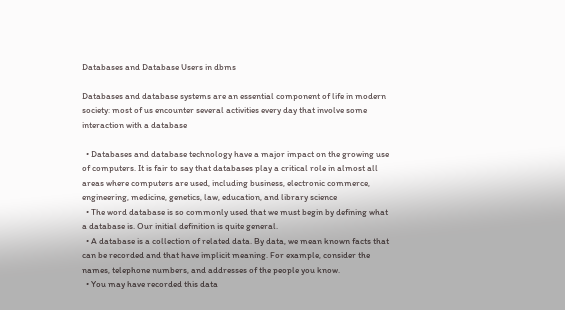Databases and Database Users in dbms

Databases and database systems are an essential component of life in modern society: most of us encounter several activities every day that involve some interaction with a database

  • Databases and database technology have a major impact on the growing use of computers. It is fair to say that databases play a critical role in almost all areas where computers are used, including business, electronic commerce, engineering, medicine, genetics, law, education, and library science
  • The word database is so commonly used that we must begin by defining what a database is. Our initial definition is quite general.
  • A database is a collection of related data. By data, we mean known facts that can be recorded and that have implicit meaning. For example, consider the names, telephone numbers, and addresses of the people you know.
  • You may have recorded this data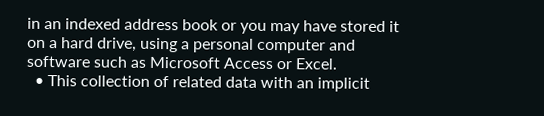in an indexed address book or you may have stored it on a hard drive, using a personal computer and software such as Microsoft Access or Excel.
  • This collection of related data with an implicit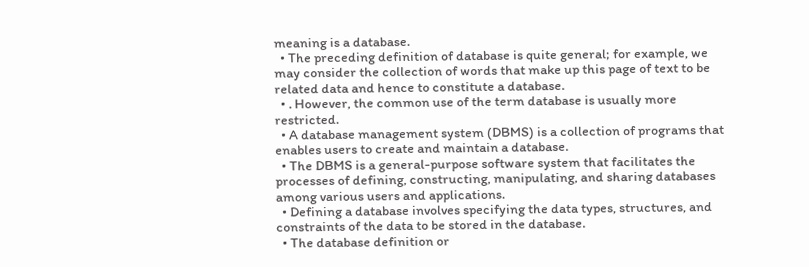meaning is a database.
  • The preceding definition of database is quite general; for example, we may consider the collection of words that make up this page of text to be related data and hence to constitute a database.
  • . However, the common use of the term database is usually more restricted.
  • A database management system (DBMS) is a collection of programs that enables users to create and maintain a database.
  • The DBMS is a general-purpose software system that facilitates the processes of defining, constructing, manipulating, and sharing databases among various users and applications.
  • Defining a database involves specifying the data types, structures, and constraints of the data to be stored in the database.
  • The database definition or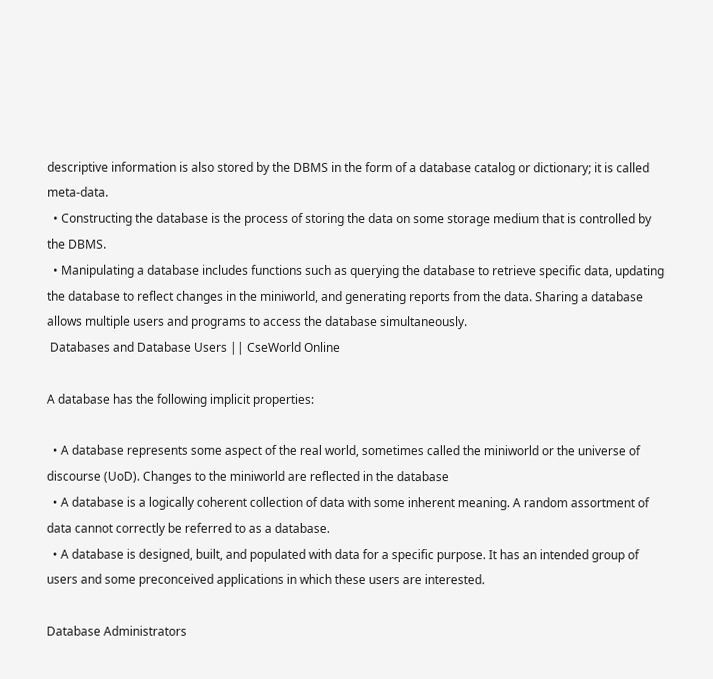descriptive information is also stored by the DBMS in the form of a database catalog or dictionary; it is called meta-data.
  • Constructing the database is the process of storing the data on some storage medium that is controlled by the DBMS.
  • Manipulating a database includes functions such as querying the database to retrieve specific data, updating the database to reflect changes in the miniworld, and generating reports from the data. Sharing a database allows multiple users and programs to access the database simultaneously.
 Databases and Database Users || CseWorld Online

A database has the following implicit properties:

  • A database represents some aspect of the real world, sometimes called the miniworld or the universe of discourse (UoD). Changes to the miniworld are reflected in the database
  • A database is a logically coherent collection of data with some inherent meaning. A random assortment of data cannot correctly be referred to as a database.
  • A database is designed, built, and populated with data for a specific purpose. It has an intended group of users and some preconceived applications in which these users are interested.

Database Administrators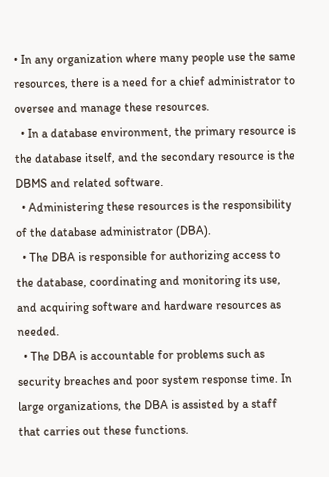• In any organization where many people use the same resources, there is a need for a chief administrator to oversee and manage these resources.
  • In a database environment, the primary resource is the database itself, and the secondary resource is the DBMS and related software.
  • Administering these resources is the responsibility of the database administrator (DBA).
  • The DBA is responsible for authorizing access to the database, coordinating and monitoring its use, and acquiring software and hardware resources as needed.
  • The DBA is accountable for problems such as security breaches and poor system response time. In large organizations, the DBA is assisted by a staff that carries out these functions.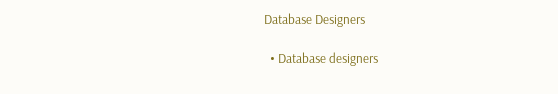Database Designers

  • Database designers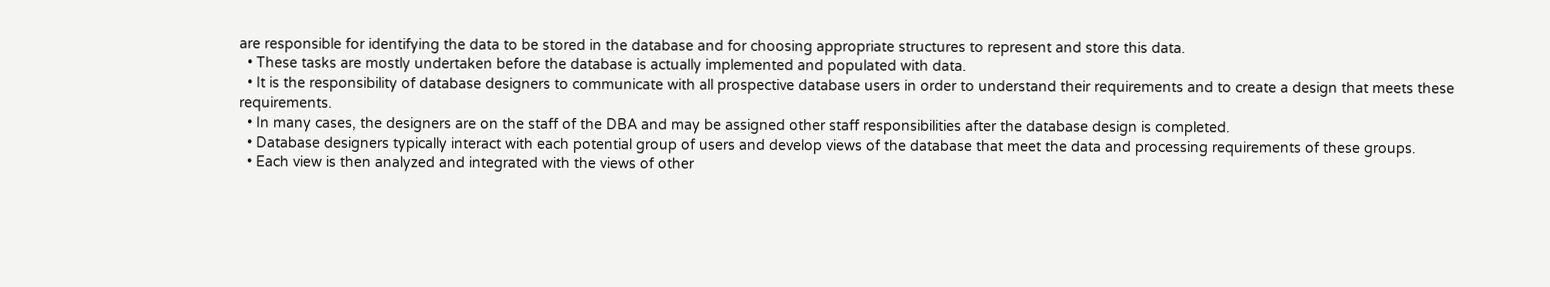are responsible for identifying the data to be stored in the database and for choosing appropriate structures to represent and store this data.
  • These tasks are mostly undertaken before the database is actually implemented and populated with data.
  • It is the responsibility of database designers to communicate with all prospective database users in order to understand their requirements and to create a design that meets these requirements.
  • In many cases, the designers are on the staff of the DBA and may be assigned other staff responsibilities after the database design is completed.
  • Database designers typically interact with each potential group of users and develop views of the database that meet the data and processing requirements of these groups.
  • Each view is then analyzed and integrated with the views of other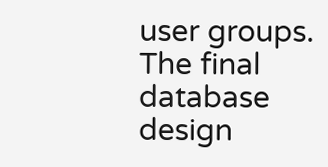user groups. The final database design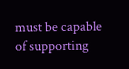must be capable of supporting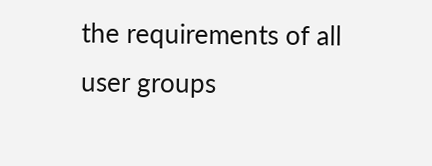the requirements of all user groups